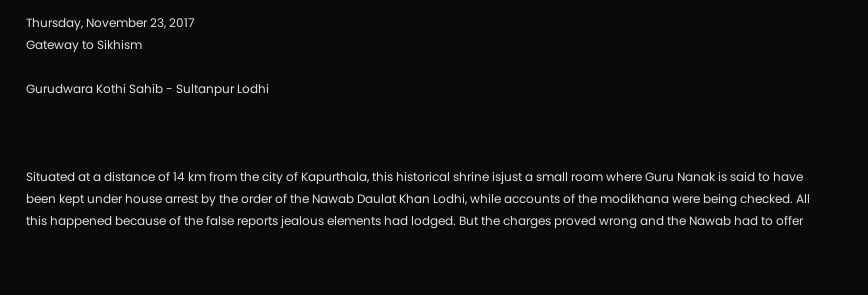Thursday, November 23, 2017
Gateway to Sikhism

Gurudwara Kothi Sahib - Sultanpur Lodhi



Situated at a distance of 14 km from the city of Kapurthala, this historical shrine isjust a small room where Guru Nanak is said to have been kept under house arrest by the order of the Nawab Daulat Khan Lodhi, while accounts of the modikhana were being checked. All this happened because of the false reports jealous elements had lodged. But the charges proved wrong and the Nawab had to offer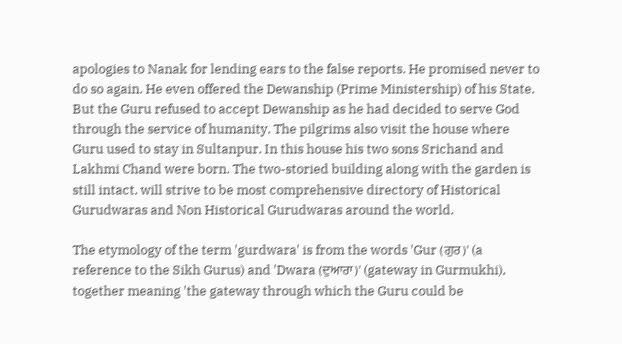apologies to Nanak for lending ears to the false reports. He promised never to do so again. He even offered the Dewanship (Prime Ministership) of his State. But the Guru refused to accept Dewanship as he had decided to serve God through the service of humanity. The pilgrims also visit the house where Guru used to stay in Sultanpur. In this house his two sons Srichand and Lakhmi Chand were born. The two-storied building along with the garden is still intact. will strive to be most comprehensive directory of Historical Gurudwaras and Non Historical Gurudwaras around the world.

The etymology of the term 'gurdwara' is from the words 'Gur (ਗੁਰ)' (a reference to the Sikh Gurus) and 'Dwara (ਦੁਆਰਾ)' (gateway in Gurmukhi), together meaning 'the gateway through which the Guru could be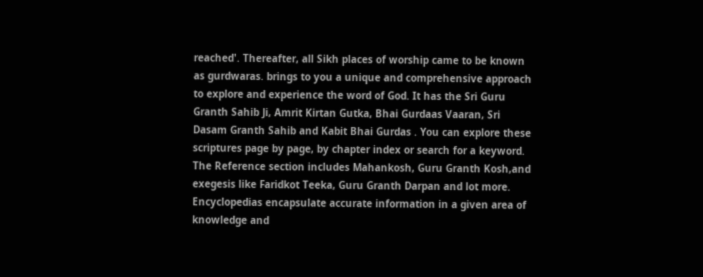reached'. Thereafter, all Sikh places of worship came to be known as gurdwaras. brings to you a unique and comprehensive approach to explore and experience the word of God. It has the Sri Guru Granth Sahib Ji, Amrit Kirtan Gutka, Bhai Gurdaas Vaaran, Sri Dasam Granth Sahib and Kabit Bhai Gurdas . You can explore these scriptures page by page, by chapter index or search for a keyword. The Reference section includes Mahankosh, Guru Granth Kosh,and exegesis like Faridkot Teeka, Guru Granth Darpan and lot more.
Encyclopedias encapsulate accurate information in a given area of knowledge and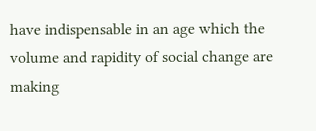have indispensable in an age which the volume and rapidity of social change are making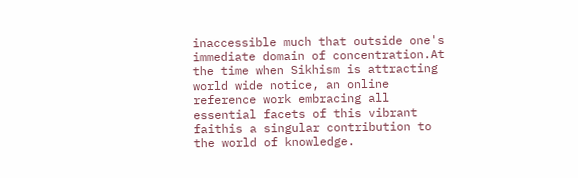inaccessible much that outside one's immediate domain of concentration.At the time when Sikhism is attracting world wide notice, an online reference work embracing all essential facets of this vibrant faithis a singular contribution to the world of knowledge.